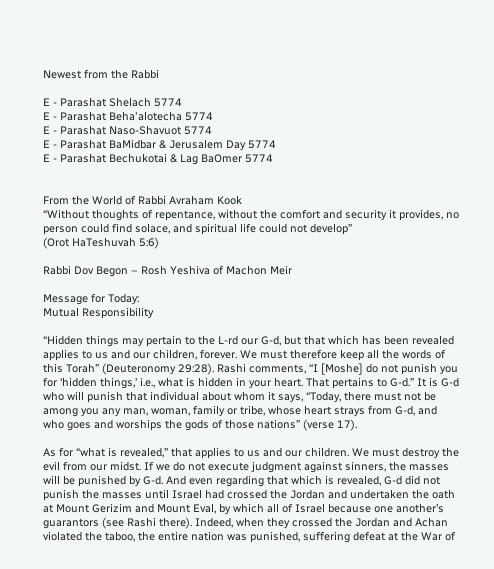Newest from the Rabbi

E - Parashat Shelach 5774
E - Parashat Beha'alotecha 5774
E - Parashat Naso-Shavuot 5774
E - Parashat BaMidbar & Jerusalem Day 5774
E - Parashat Bechukotai & Lag BaOmer 5774


From the World of Rabbi Avraham Kook
“Without thoughts of repentance, without the comfort and security it provides, no person could find solace, and spiritual life could not develop”
(Orot HaTeshuvah 5:6)

Rabbi Dov Begon – Rosh Yeshiva of Machon Meir

Message for Today:
Mutual Responsibility

“Hidden things may pertain to the L-rd our G-d, but that which has been revealed applies to us and our children, forever. We must therefore keep all the words of this Torah” (Deuteronomy 29:28). Rashi comments, “I [Moshe] do not punish you for ‘hidden things,’ i.e., what is hidden in your heart. That pertains to G-d.” It is G-d who will punish that individual about whom it says, “Today, there must not be among you any man, woman, family or tribe, whose heart strays from G-d, and who goes and worships the gods of those nations” (verse 17).

As for “what is revealed,” that applies to us and our children. We must destroy the evil from our midst. If we do not execute judgment against sinners, the masses will be punished by G-d. And even regarding that which is revealed, G-d did not punish the masses until Israel had crossed the Jordan and undertaken the oath at Mount Gerizim and Mount Eval, by which all of Israel because one another’s guarantors (see Rashi there). Indeed, when they crossed the Jordan and Achan violated the taboo, the entire nation was punished, suffering defeat at the War of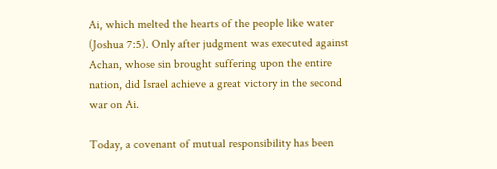Ai, which melted the hearts of the people like water (Joshua 7:5). Only after judgment was executed against Achan, whose sin brought suffering upon the entire nation, did Israel achieve a great victory in the second war on Ai.

Today, a covenant of mutual responsibility has been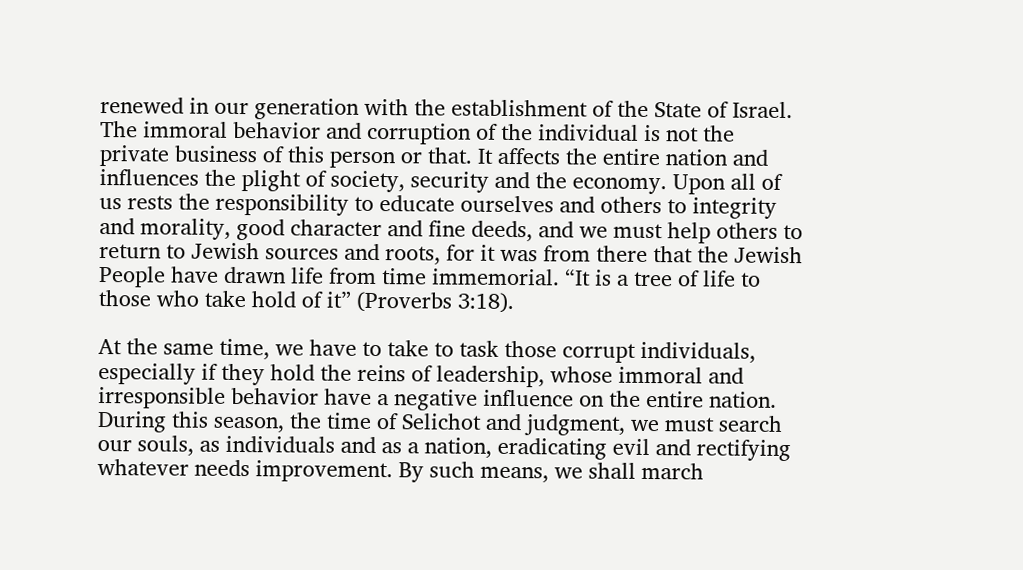renewed in our generation with the establishment of the State of Israel. The immoral behavior and corruption of the individual is not the private business of this person or that. It affects the entire nation and influences the plight of society, security and the economy. Upon all of us rests the responsibility to educate ourselves and others to integrity and morality, good character and fine deeds, and we must help others to return to Jewish sources and roots, for it was from there that the Jewish People have drawn life from time immemorial. “It is a tree of life to those who take hold of it” (Proverbs 3:18).

At the same time, we have to take to task those corrupt individuals, especially if they hold the reins of leadership, whose immoral and irresponsible behavior have a negative influence on the entire nation. During this season, the time of Selichot and judgment, we must search our souls, as individuals and as a nation, eradicating evil and rectifying whatever needs improvement. By such means, we shall march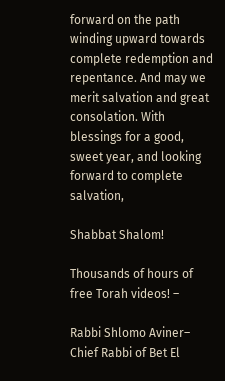forward on the path winding upward towards complete redemption and repentance. And may we merit salvation and great consolation. With blessings for a good, sweet year, and looking forward to complete salvation,

Shabbat Shalom!

Thousands of hours of free Torah videos! –

Rabbi Shlomo Aviner– Chief Rabbi of Bet El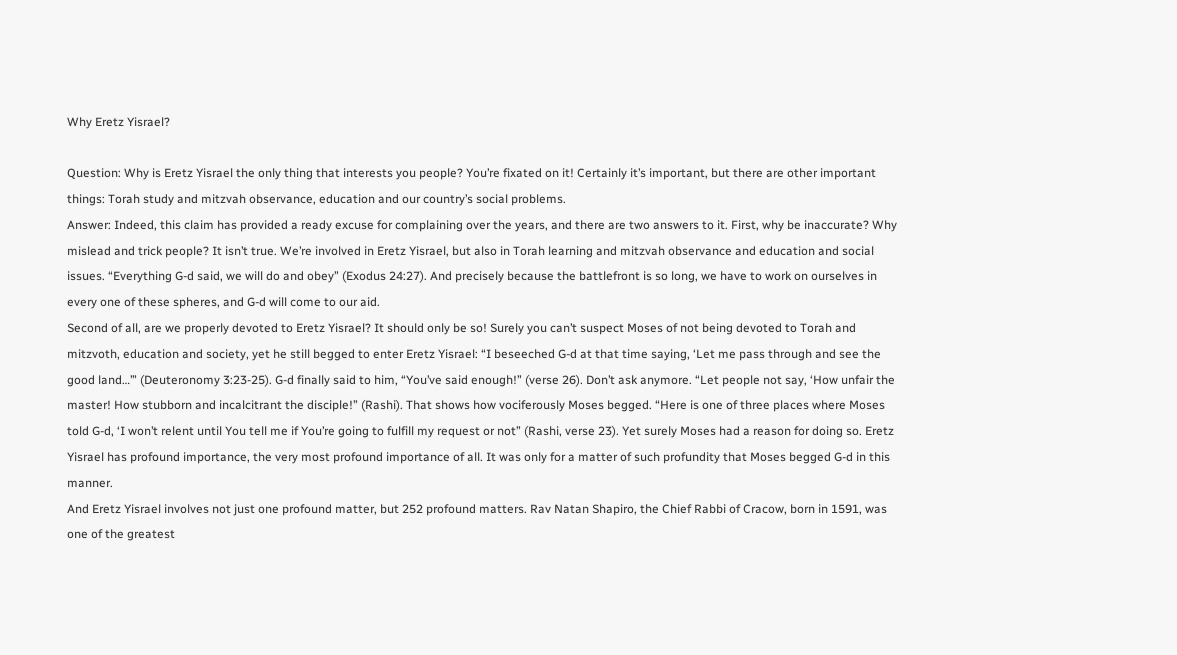Why Eretz Yisrael?

Question: Why is Eretz Yisrael the only thing that interests you people? You’re fixated on it! Certainly it’s important, but there are other important things: Torah study and mitzvah observance, education and our country’s social problems.
Answer: Indeed, this claim has provided a ready excuse for complaining over the years, and there are two answers to it. First, why be inaccurate? Why mislead and trick people? It isn’t true. We’re involved in Eretz Yisrael, but also in Torah learning and mitzvah observance and education and social issues. “Everything G-d said, we will do and obey” (Exodus 24:27). And precisely because the battlefront is so long, we have to work on ourselves in every one of these spheres, and G-d will come to our aid.
Second of all, are we properly devoted to Eretz Yisrael? It should only be so! Surely you can’t suspect Moses of not being devoted to Torah and mitzvoth, education and society, yet he still begged to enter Eretz Yisrael: “I beseeched G-d at that time saying, ‘Let me pass through and see the good land…’” (Deuteronomy 3:23-25). G-d finally said to him, “You’ve said enough!” (verse 26). Don’t ask anymore. “Let people not say, ‘How unfair the master! How stubborn and incalcitrant the disciple!” (Rashi). That shows how vociferously Moses begged. “Here is one of three places where Moses told G-d, ‘I won’t relent until You tell me if You’re going to fulfill my request or not” (Rashi, verse 23). Yet surely Moses had a reason for doing so. Eretz Yisrael has profound importance, the very most profound importance of all. It was only for a matter of such profundity that Moses begged G-d in this manner.
And Eretz Yisrael involves not just one profound matter, but 252 profound matters. Rav Natan Shapiro, the Chief Rabbi of Cracow, born in 1591, was one of the greatest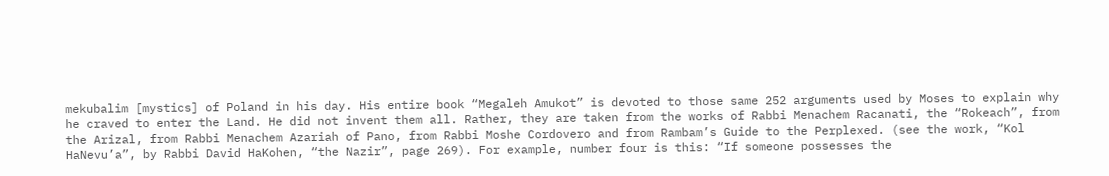mekubalim [mystics] of Poland in his day. His entire book “Megaleh Amukot” is devoted to those same 252 arguments used by Moses to explain why he craved to enter the Land. He did not invent them all. Rather, they are taken from the works of Rabbi Menachem Racanati, the “Rokeach”, from the Arizal, from Rabbi Menachem Azariah of Pano, from Rabbi Moshe Cordovero and from Rambam’s Guide to the Perplexed. (see the work, “Kol HaNevu’a”, by Rabbi David HaKohen, “the Nazir”, page 269). For example, number four is this: “If someone possesses the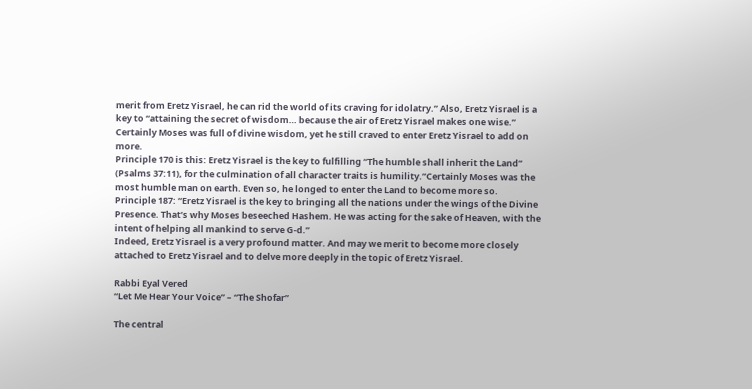merit from Eretz Yisrael, he can rid the world of its craving for idolatry.” Also, Eretz Yisrael is a key to “attaining the secret of wisdom… because the air of Eretz Yisrael makes one wise.” Certainly Moses was full of divine wisdom, yet he still craved to enter Eretz Yisrael to add on more.
Principle 170 is this: Eretz Yisrael is the key to fulfilling “The humble shall inherit the Land” (Psalms 37:11), for the culmination of all character traits is humility.”Certainly Moses was the most humble man on earth. Even so, he longed to enter the Land to become more so.
Principle 187: “Eretz Yisrael is the key to bringing all the nations under the wings of the Divine Presence. That’s why Moses beseeched Hashem. He was acting for the sake of Heaven, with the intent of helping all mankind to serve G-d.”
Indeed, Eretz Yisrael is a very profound matter. And may we merit to become more closely attached to Eretz Yisrael and to delve more deeply in the topic of Eretz Yisrael.

Rabbi Eyal Vered
“Let Me Hear Your Voice” – “The Shofar”

The central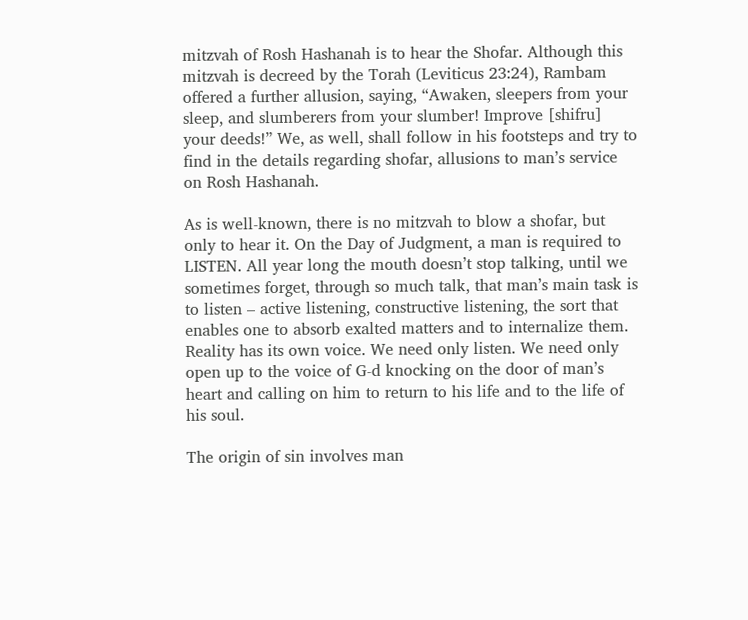mitzvah of Rosh Hashanah is to hear the Shofar. Although this mitzvah is decreed by the Torah (Leviticus 23:24), Rambam offered a further allusion, saying, “Awaken, sleepers from your sleep, and slumberers from your slumber! Improve [shifru] your deeds!” We, as well, shall follow in his footsteps and try to find in the details regarding shofar, allusions to man’s service on Rosh Hashanah.

As is well-known, there is no mitzvah to blow a shofar, but only to hear it. On the Day of Judgment, a man is required to LISTEN. All year long the mouth doesn’t stop talking, until we sometimes forget, through so much talk, that man’s main task is to listen – active listening, constructive listening, the sort that enables one to absorb exalted matters and to internalize them. Reality has its own voice. We need only listen. We need only open up to the voice of G-d knocking on the door of man’s heart and calling on him to return to his life and to the life of his soul.

The origin of sin involves man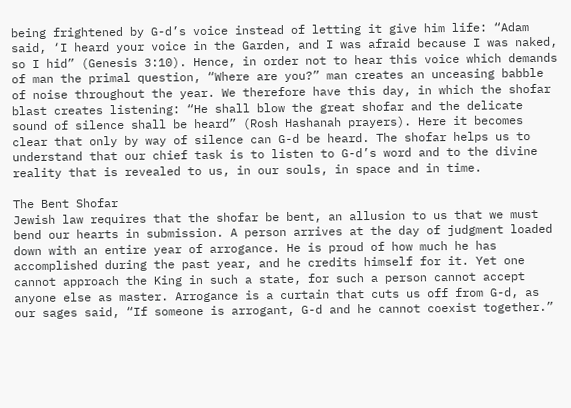being frightened by G-d’s voice instead of letting it give him life: “Adam said, ‘I heard your voice in the Garden, and I was afraid because I was naked, so I hid” (Genesis 3:10). Hence, in order not to hear this voice which demands of man the primal question, “Where are you?” man creates an unceasing babble of noise throughout the year. We therefore have this day, in which the shofar blast creates listening: “He shall blow the great shofar and the delicate sound of silence shall be heard” (Rosh Hashanah prayers). Here it becomes clear that only by way of silence can G-d be heard. The shofar helps us to understand that our chief task is to listen to G-d’s word and to the divine reality that is revealed to us, in our souls, in space and in time.

The Bent Shofar
Jewish law requires that the shofar be bent, an allusion to us that we must bend our hearts in submission. A person arrives at the day of judgment loaded down with an entire year of arrogance. He is proud of how much he has accomplished during the past year, and he credits himself for it. Yet one cannot approach the King in such a state, for such a person cannot accept anyone else as master. Arrogance is a curtain that cuts us off from G-d, as our sages said, “If someone is arrogant, G-d and he cannot coexist together.”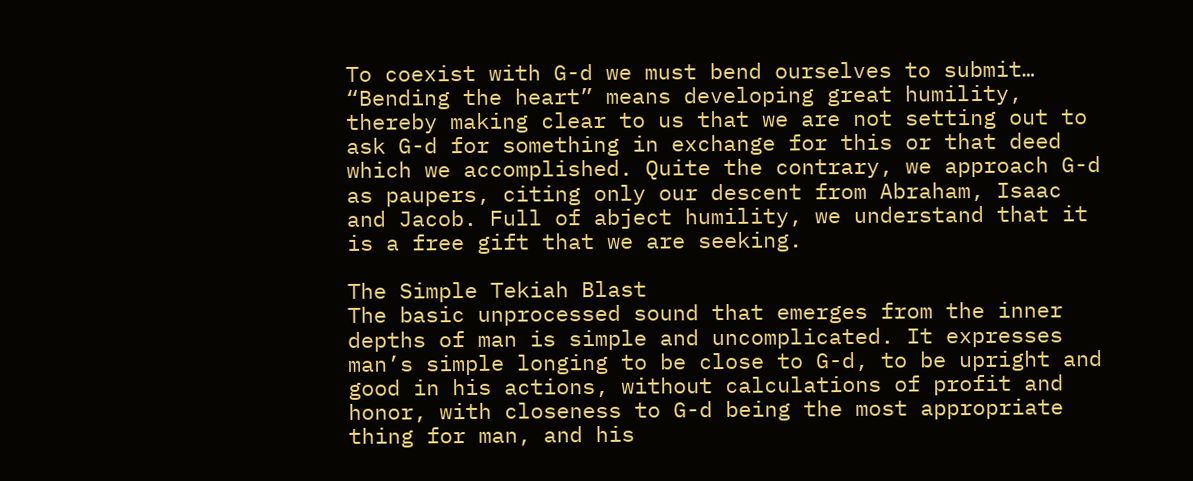To coexist with G-d we must bend ourselves to submit… “Bending the heart” means developing great humility, thereby making clear to us that we are not setting out to ask G-d for something in exchange for this or that deed which we accomplished. Quite the contrary, we approach G-d as paupers, citing only our descent from Abraham, Isaac and Jacob. Full of abject humility, we understand that it is a free gift that we are seeking.

The Simple Tekiah Blast
The basic unprocessed sound that emerges from the inner depths of man is simple and uncomplicated. It expresses man’s simple longing to be close to G-d, to be upright and good in his actions, without calculations of profit and honor, with closeness to G-d being the most appropriate thing for man, and his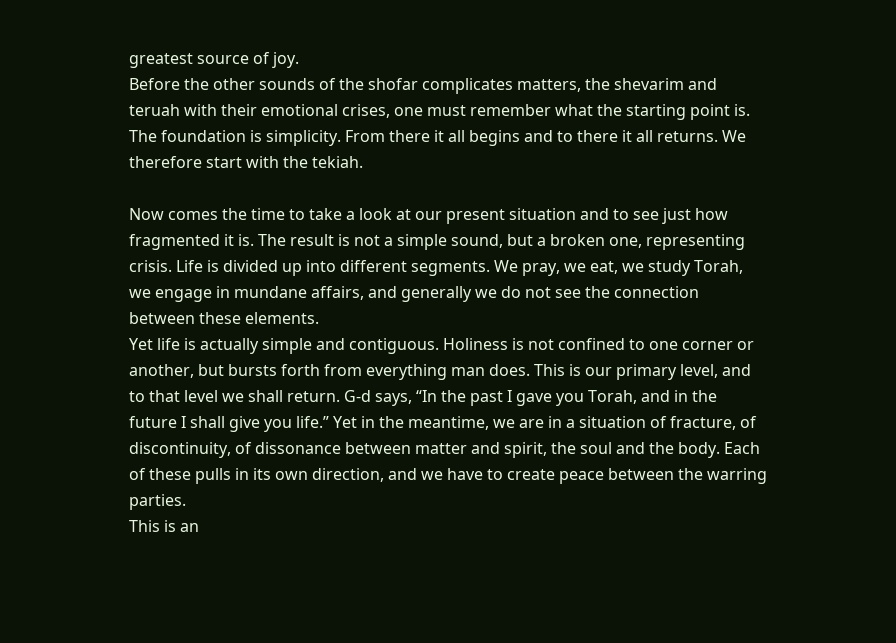greatest source of joy.
Before the other sounds of the shofar complicates matters, the shevarim and teruah with their emotional crises, one must remember what the starting point is. The foundation is simplicity. From there it all begins and to there it all returns. We therefore start with the tekiah.

Now comes the time to take a look at our present situation and to see just how fragmented it is. The result is not a simple sound, but a broken one, representing crisis. Life is divided up into different segments. We pray, we eat, we study Torah, we engage in mundane affairs, and generally we do not see the connection between these elements.
Yet life is actually simple and contiguous. Holiness is not confined to one corner or another, but bursts forth from everything man does. This is our primary level, and to that level we shall return. G-d says, “In the past I gave you Torah, and in the future I shall give you life.” Yet in the meantime, we are in a situation of fracture, of discontinuity, of dissonance between matter and spirit, the soul and the body. Each of these pulls in its own direction, and we have to create peace between the warring parties.
This is an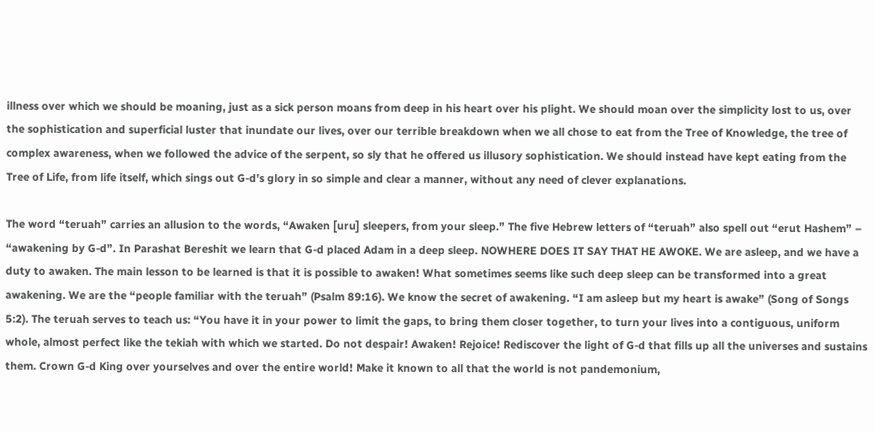illness over which we should be moaning, just as a sick person moans from deep in his heart over his plight. We should moan over the simplicity lost to us, over the sophistication and superficial luster that inundate our lives, over our terrible breakdown when we all chose to eat from the Tree of Knowledge, the tree of complex awareness, when we followed the advice of the serpent, so sly that he offered us illusory sophistication. We should instead have kept eating from the Tree of Life, from life itself, which sings out G-d’s glory in so simple and clear a manner, without any need of clever explanations.

The word “teruah” carries an allusion to the words, “Awaken [uru] sleepers, from your sleep.” The five Hebrew letters of “teruah” also spell out “erut Hashem” – “awakening by G-d”. In Parashat Bereshit we learn that G-d placed Adam in a deep sleep. NOWHERE DOES IT SAY THAT HE AWOKE. We are asleep, and we have a duty to awaken. The main lesson to be learned is that it is possible to awaken! What sometimes seems like such deep sleep can be transformed into a great awakening. We are the “people familiar with the teruah” (Psalm 89:16). We know the secret of awakening. “I am asleep but my heart is awake” (Song of Songs 5:2). The teruah serves to teach us: “You have it in your power to limit the gaps, to bring them closer together, to turn your lives into a contiguous, uniform whole, almost perfect like the tekiah with which we started. Do not despair! Awaken! Rejoice! Rediscover the light of G-d that fills up all the universes and sustains them. Crown G-d King over yourselves and over the entire world! Make it known to all that the world is not pandemonium,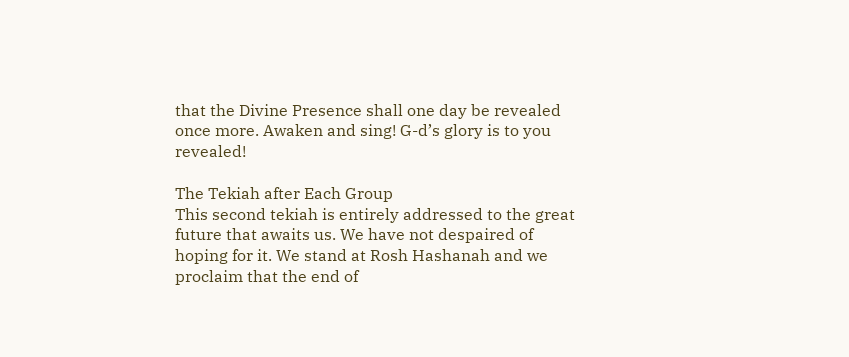that the Divine Presence shall one day be revealed once more. Awaken and sing! G-d’s glory is to you revealed!

The Tekiah after Each Group
This second tekiah is entirely addressed to the great future that awaits us. We have not despaired of hoping for it. We stand at Rosh Hashanah and we proclaim that the end of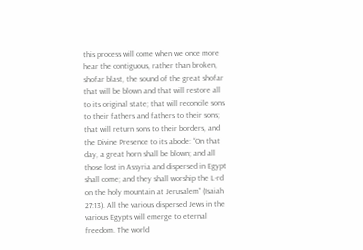this process will come when we once more hear the contiguous, rather than broken, shofar blast, the sound of the great shofar that will be blown and that will restore all to its original state; that will reconcile sons to their fathers and fathers to their sons; that will return sons to their borders, and the Divine Presence to its abode: “On that day, a great horn shall be blown; and all those lost in Assyria and dispersed in Egypt shall come; and they shall worship the L-rd on the holy mountain at Jerusalem” (Isaiah 27:13). All the various dispersed Jews in the various Egypts will emerge to eternal freedom. The world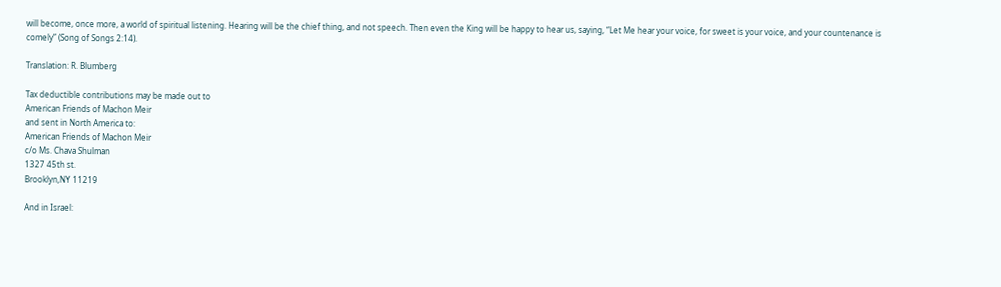will become, once more, a world of spiritual listening. Hearing will be the chief thing, and not speech. Then even the King will be happy to hear us, saying, “Let Me hear your voice, for sweet is your voice, and your countenance is comely” (Song of Songs 2:14).

Translation: R. Blumberg

Tax deductible contributions may be made out to
American Friends of Machon Meir
and sent in North America to:
American Friends of Machon Meir
c/o Ms. Chava Shulman
1327 45th st.
Brooklyn,NY 11219

And in Israel: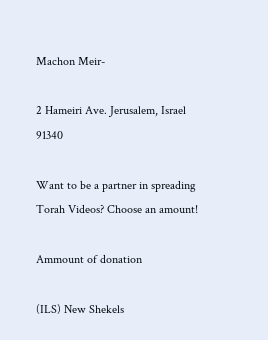Machon Meir-

2 Hameiri Ave. Jerusalem, Israel 91340

Want to be a partner in spreading Torah Videos? Choose an amount!

Ammount of donation

(ILS) New Shekels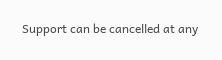Support can be cancelled at any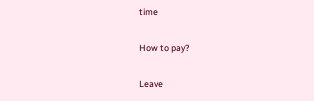time

How to pay?

Leave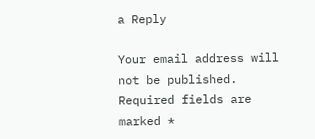a Reply

Your email address will not be published. Required fields are marked *